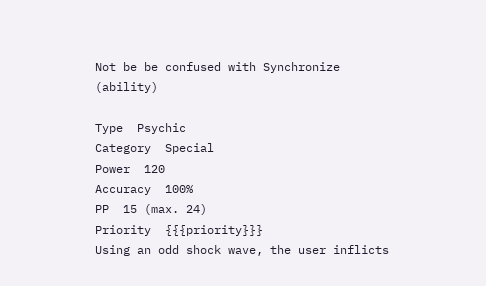Not be be confused with Synchronize (ability)

Type  Psychic
Category  Special
Power  120
Accuracy  100%
PP  15 (max. 24)
Priority  {{{priority}}}
Using an odd shock wave, the user inflicts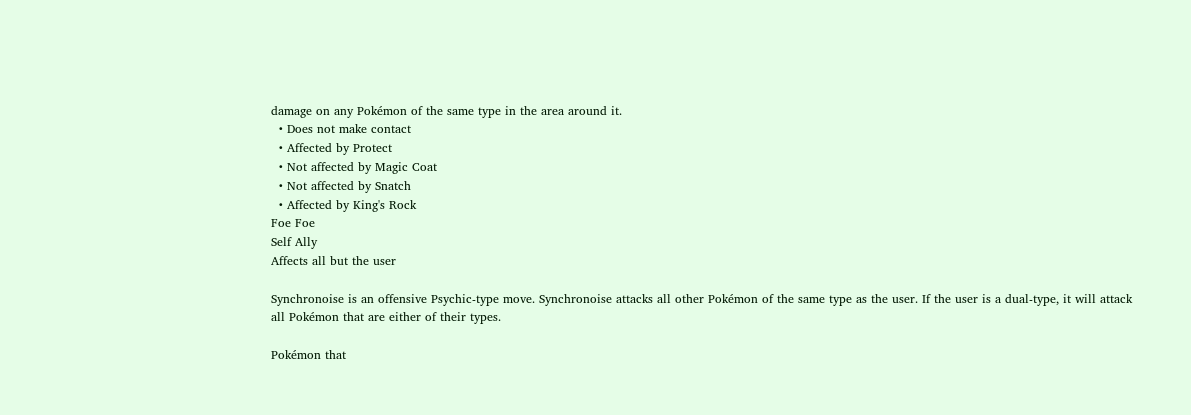damage on any Pokémon of the same type in the area around it.
  • Does not make contact
  • Affected by Protect
  • Not affected by Magic Coat
  • Not affected by Snatch
  • Affected by King's Rock
Foe Foe
Self Ally
Affects all but the user

Synchronoise is an offensive Psychic-type move. Synchronoise attacks all other Pokémon of the same type as the user. If the user is a dual-type, it will attack all Pokémon that are either of their types.

Pokémon that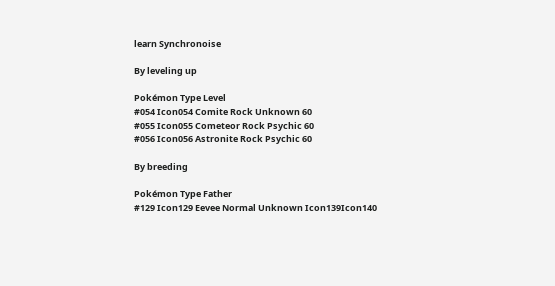learn Synchronoise

By leveling up

Pokémon Type Level
#054 Icon054 Comite Rock Unknown 60
#055 Icon055 Cometeor Rock Psychic 60
#056 Icon056 Astronite Rock Psychic 60

By breeding

Pokémon Type Father
#129 Icon129 Eevee Normal Unknown Icon139Icon140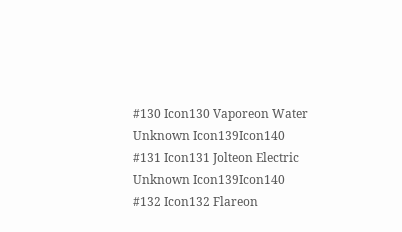#130 Icon130 Vaporeon Water Unknown Icon139Icon140
#131 Icon131 Jolteon Electric Unknown Icon139Icon140
#132 Icon132 Flareon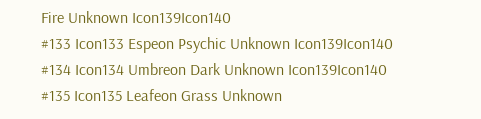Fire Unknown Icon139Icon140
#133 Icon133 Espeon Psychic Unknown Icon139Icon140
#134 Icon134 Umbreon Dark Unknown Icon139Icon140
#135 Icon135 Leafeon Grass Unknown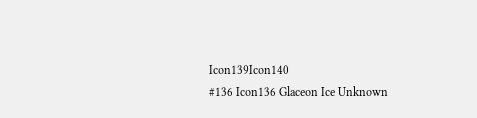Icon139Icon140
#136 Icon136 Glaceon Ice Unknown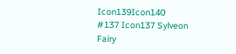Icon139Icon140
#137 Icon137 Sylveon Fairy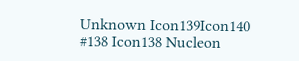Unknown Icon139Icon140
#138 Icon138 Nucleon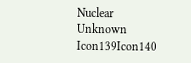Nuclear Unknown Icon139Icon140